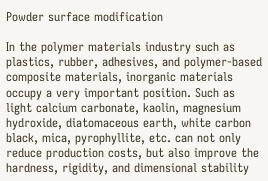Powder surface modification

In the polymer materials industry such as plastics, rubber, adhesives, and polymer-based composite materials, inorganic materials occupy a very important position. Such as light calcium carbonate, kaolin, magnesium hydroxide, diatomaceous earth, white carbon black, mica, pyrophyllite, etc. can not only reduce production costs, but also improve the hardness, rigidity, and dimensional stability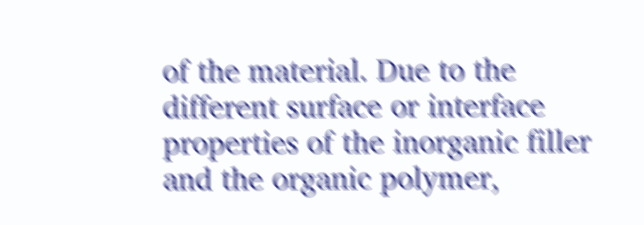of the material. Due to the different surface or interface properties of the inorganic filler and the organic polymer,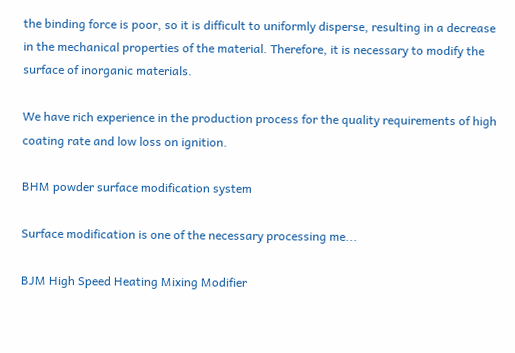the binding force is poor, so it is difficult to uniformly disperse, resulting in a decrease in the mechanical properties of the material. Therefore, it is necessary to modify the surface of inorganic materials.

We have rich experience in the production process for the quality requirements of high coating rate and low loss on ignition.

BHM powder surface modification system

Surface modification is one of the necessary processing me...

BJM High Speed Heating Mixing Modifier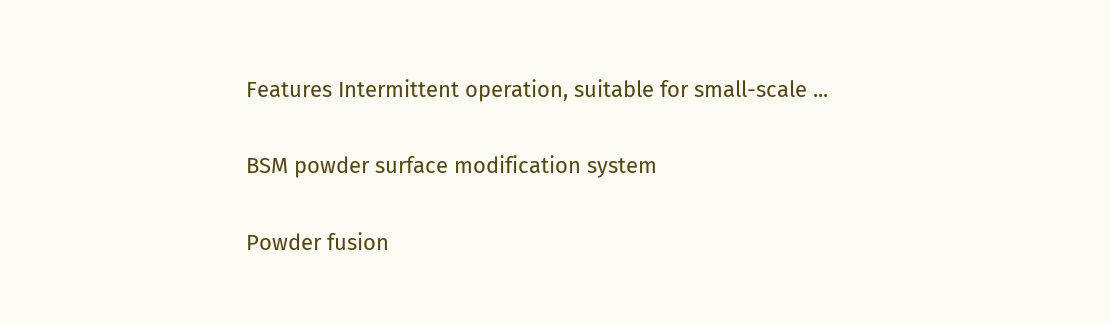Features Intermittent operation, suitable for small-scale ...

BSM powder surface modification system

Powder fusion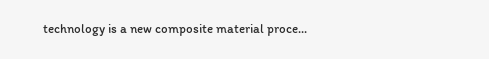technology is a new composite material proce...